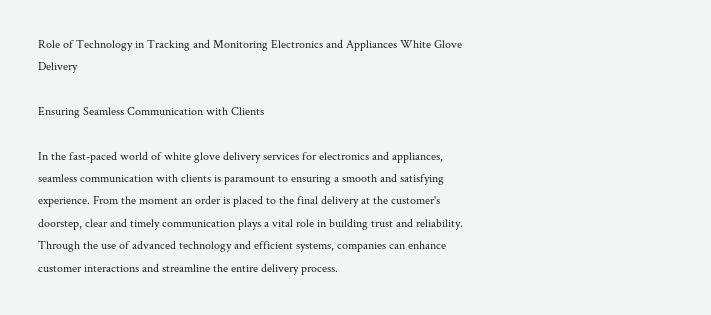Role of Technology in Tracking and Monitoring Electronics and Appliances White Glove Delivery

Ensuring Seamless Communication with Clients

In the fast-paced world of white glove delivery services for electronics and appliances, seamless communication with clients is paramount to ensuring a smooth and satisfying experience. From the moment an order is placed to the final delivery at the customer's doorstep, clear and timely communication plays a vital role in building trust and reliability. Through the use of advanced technology and efficient systems, companies can enhance customer interactions and streamline the entire delivery process.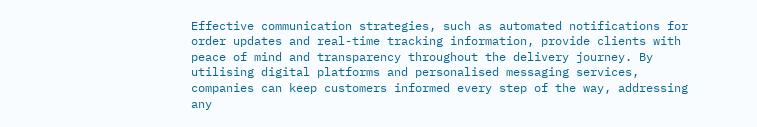Effective communication strategies, such as automated notifications for order updates and real-time tracking information, provide clients with peace of mind and transparency throughout the delivery journey. By utilising digital platforms and personalised messaging services, companies can keep customers informed every step of the way, addressing any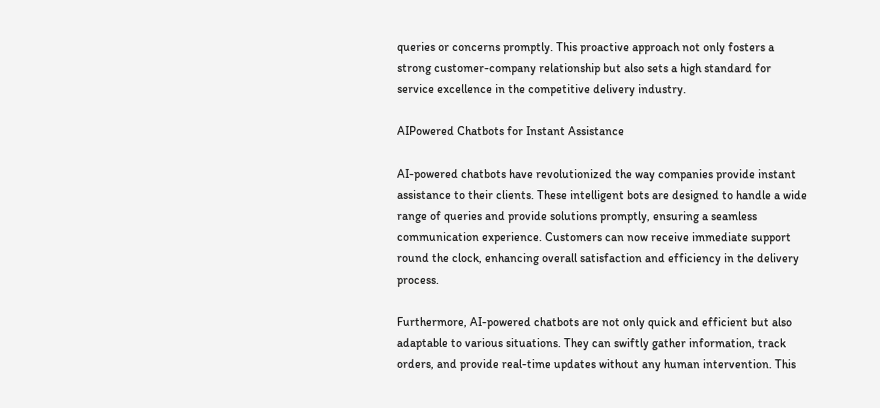queries or concerns promptly. This proactive approach not only fosters a strong customer-company relationship but also sets a high standard for service excellence in the competitive delivery industry.

AIPowered Chatbots for Instant Assistance

AI-powered chatbots have revolutionized the way companies provide instant assistance to their clients. These intelligent bots are designed to handle a wide range of queries and provide solutions promptly, ensuring a seamless communication experience. Customers can now receive immediate support round the clock, enhancing overall satisfaction and efficiency in the delivery process.

Furthermore, AI-powered chatbots are not only quick and efficient but also adaptable to various situations. They can swiftly gather information, track orders, and provide real-time updates without any human intervention. This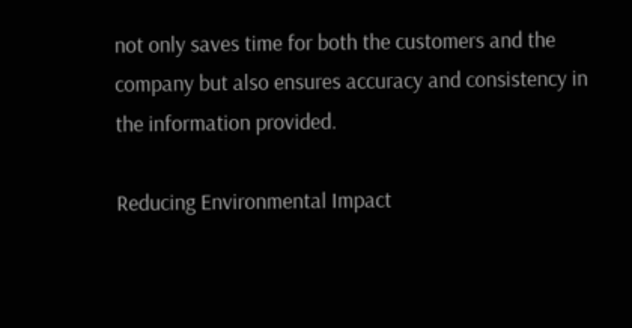not only saves time for both the customers and the company but also ensures accuracy and consistency in the information provided.

Reducing Environmental Impact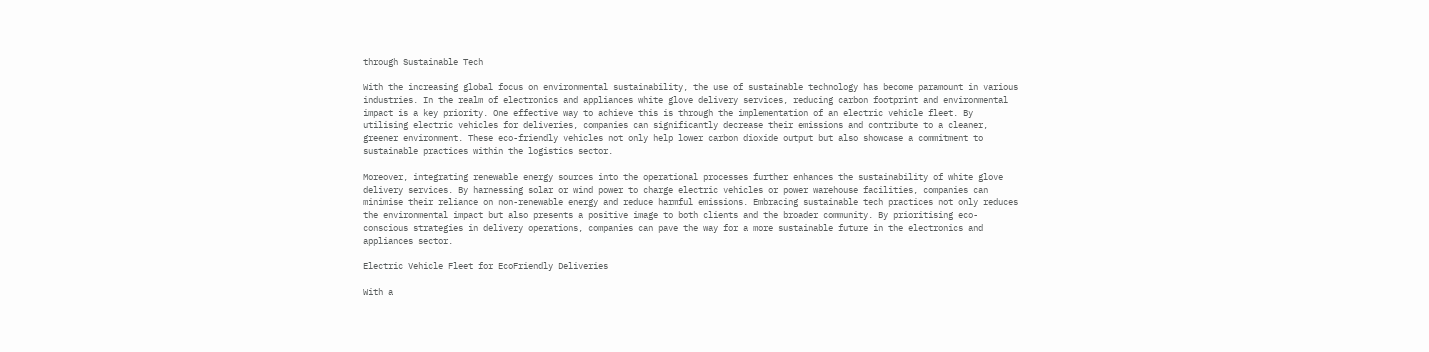through Sustainable Tech

With the increasing global focus on environmental sustainability, the use of sustainable technology has become paramount in various industries. In the realm of electronics and appliances white glove delivery services, reducing carbon footprint and environmental impact is a key priority. One effective way to achieve this is through the implementation of an electric vehicle fleet. By utilising electric vehicles for deliveries, companies can significantly decrease their emissions and contribute to a cleaner, greener environment. These eco-friendly vehicles not only help lower carbon dioxide output but also showcase a commitment to sustainable practices within the logistics sector.

Moreover, integrating renewable energy sources into the operational processes further enhances the sustainability of white glove delivery services. By harnessing solar or wind power to charge electric vehicles or power warehouse facilities, companies can minimise their reliance on non-renewable energy and reduce harmful emissions. Embracing sustainable tech practices not only reduces the environmental impact but also presents a positive image to both clients and the broader community. By prioritising eco-conscious strategies in delivery operations, companies can pave the way for a more sustainable future in the electronics and appliances sector.

Electric Vehicle Fleet for EcoFriendly Deliveries

With a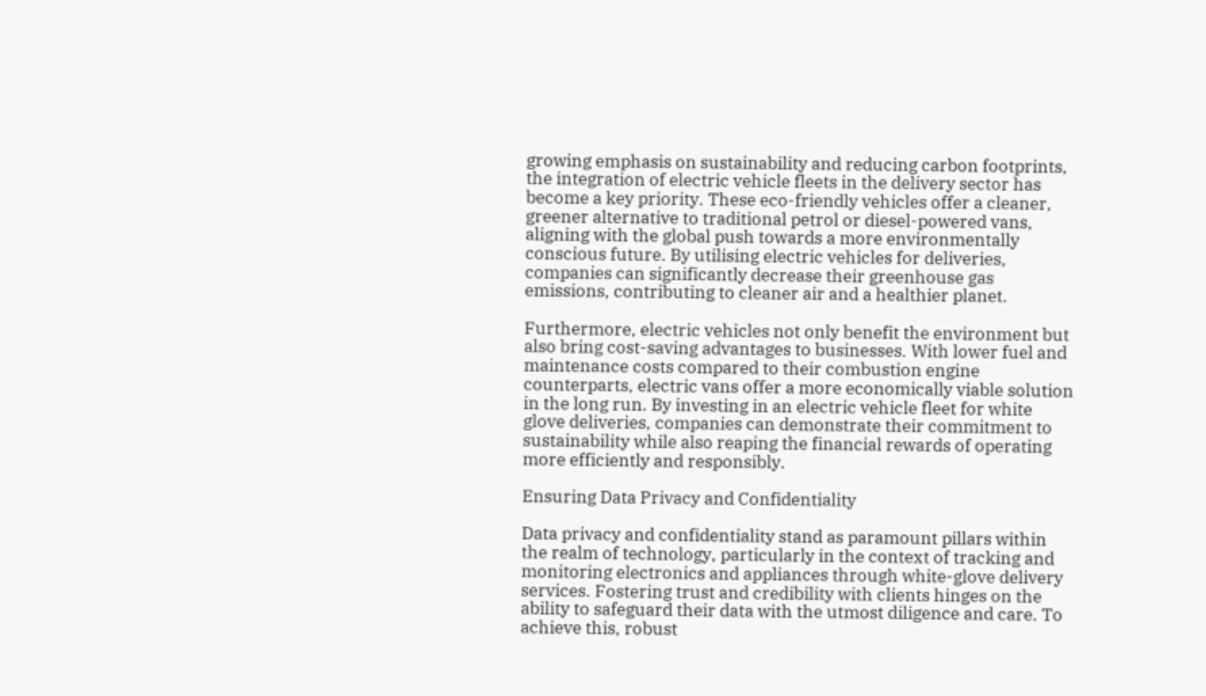growing emphasis on sustainability and reducing carbon footprints, the integration of electric vehicle fleets in the delivery sector has become a key priority. These eco-friendly vehicles offer a cleaner, greener alternative to traditional petrol or diesel-powered vans, aligning with the global push towards a more environmentally conscious future. By utilising electric vehicles for deliveries, companies can significantly decrease their greenhouse gas emissions, contributing to cleaner air and a healthier planet.

Furthermore, electric vehicles not only benefit the environment but also bring cost-saving advantages to businesses. With lower fuel and maintenance costs compared to their combustion engine counterparts, electric vans offer a more economically viable solution in the long run. By investing in an electric vehicle fleet for white glove deliveries, companies can demonstrate their commitment to sustainability while also reaping the financial rewards of operating more efficiently and responsibly.

Ensuring Data Privacy and Confidentiality

Data privacy and confidentiality stand as paramount pillars within the realm of technology, particularly in the context of tracking and monitoring electronics and appliances through white-glove delivery services. Fostering trust and credibility with clients hinges on the ability to safeguard their data with the utmost diligence and care. To achieve this, robust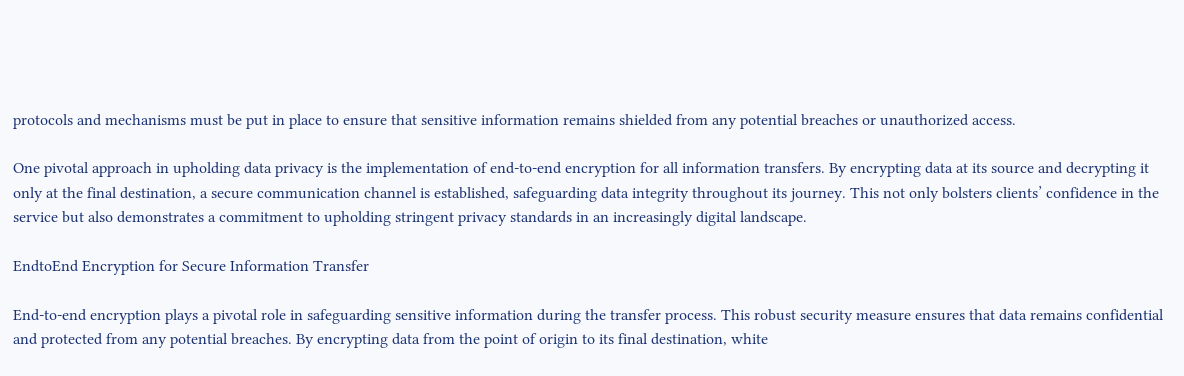protocols and mechanisms must be put in place to ensure that sensitive information remains shielded from any potential breaches or unauthorized access.

One pivotal approach in upholding data privacy is the implementation of end-to-end encryption for all information transfers. By encrypting data at its source and decrypting it only at the final destination, a secure communication channel is established, safeguarding data integrity throughout its journey. This not only bolsters clients’ confidence in the service but also demonstrates a commitment to upholding stringent privacy standards in an increasingly digital landscape.

EndtoEnd Encryption for Secure Information Transfer

End-to-end encryption plays a pivotal role in safeguarding sensitive information during the transfer process. This robust security measure ensures that data remains confidential and protected from any potential breaches. By encrypting data from the point of origin to its final destination, white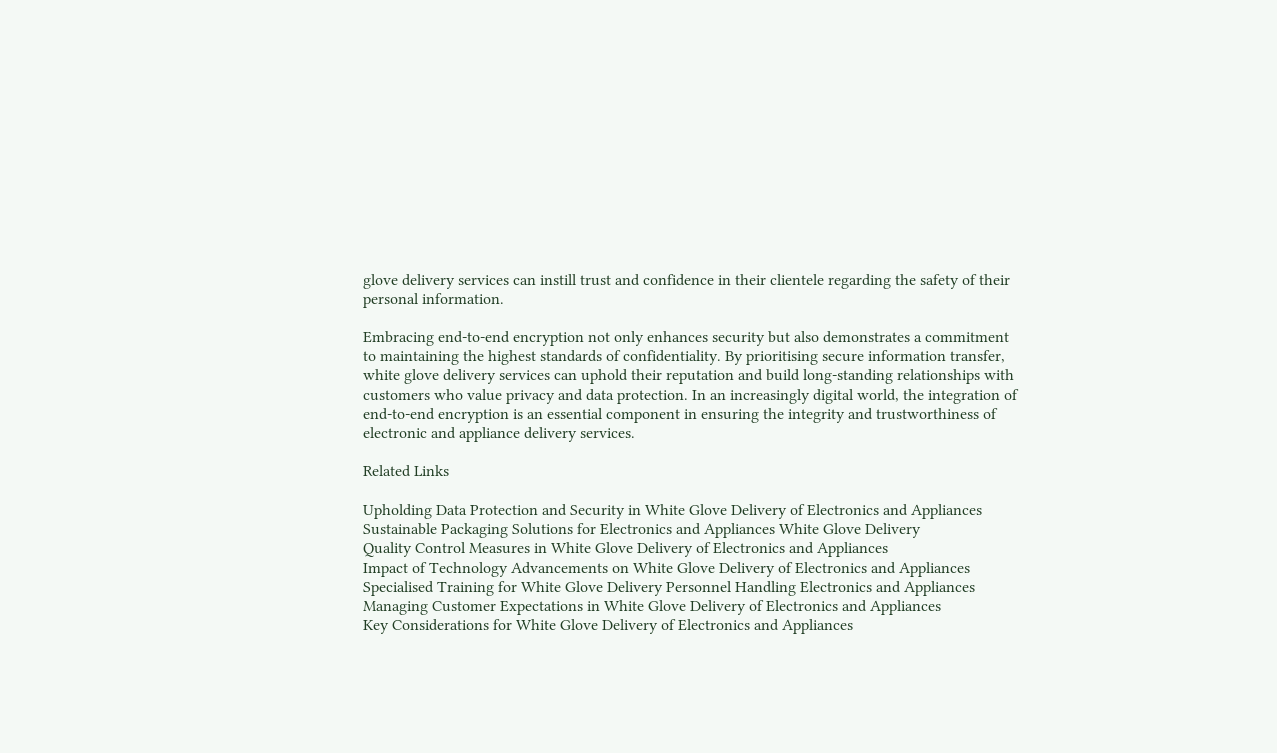glove delivery services can instill trust and confidence in their clientele regarding the safety of their personal information.

Embracing end-to-end encryption not only enhances security but also demonstrates a commitment to maintaining the highest standards of confidentiality. By prioritising secure information transfer, white glove delivery services can uphold their reputation and build long-standing relationships with customers who value privacy and data protection. In an increasingly digital world, the integration of end-to-end encryption is an essential component in ensuring the integrity and trustworthiness of electronic and appliance delivery services.

Related Links

Upholding Data Protection and Security in White Glove Delivery of Electronics and Appliances
Sustainable Packaging Solutions for Electronics and Appliances White Glove Delivery
Quality Control Measures in White Glove Delivery of Electronics and Appliances
Impact of Technology Advancements on White Glove Delivery of Electronics and Appliances
Specialised Training for White Glove Delivery Personnel Handling Electronics and Appliances
Managing Customer Expectations in White Glove Delivery of Electronics and Appliances
Key Considerations for White Glove Delivery of Electronics and Appliances